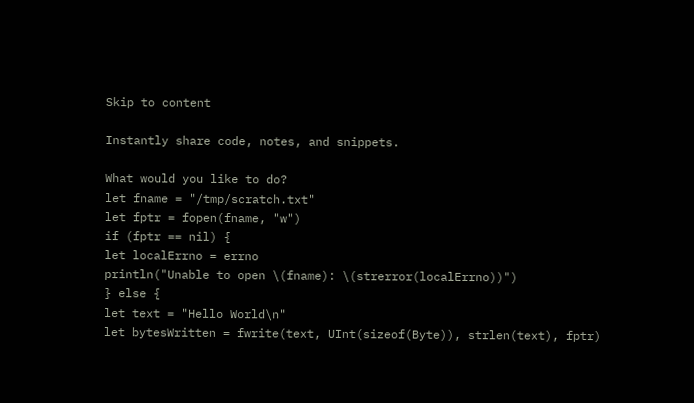Skip to content

Instantly share code, notes, and snippets.

What would you like to do?
let fname = "/tmp/scratch.txt"
let fptr = fopen(fname, "w")
if (fptr == nil) {
let localErrno = errno
println("Unable to open \(fname): \(strerror(localErrno))")
} else {
let text = "Hello World\n"
let bytesWritten = fwrite(text, UInt(sizeof(Byte)), strlen(text), fptr)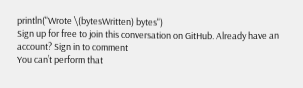println("Wrote \(bytesWritten) bytes")
Sign up for free to join this conversation on GitHub. Already have an account? Sign in to comment
You can’t perform that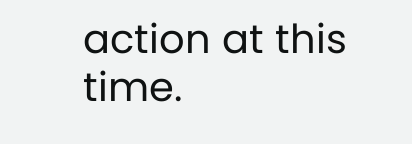action at this time.